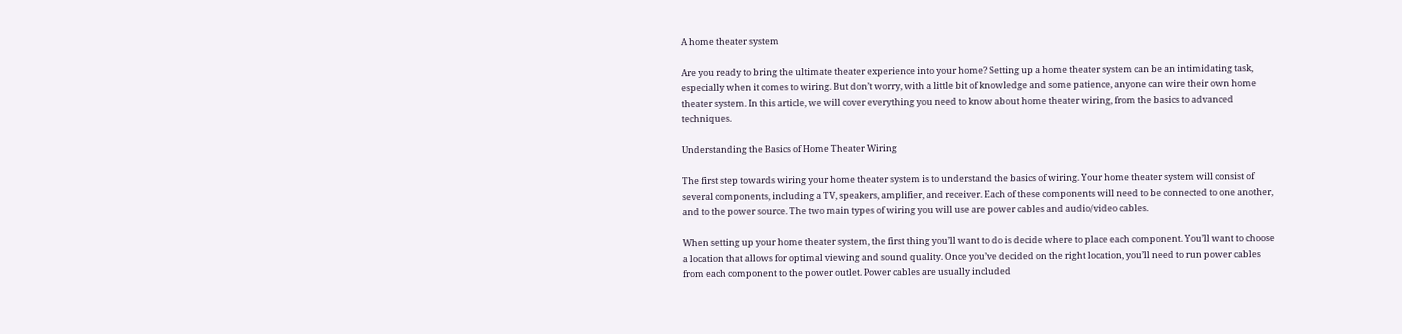A home theater system

Are you ready to bring the ultimate theater experience into your home? Setting up a home theater system can be an intimidating task, especially when it comes to wiring. But don’t worry, with a little bit of knowledge and some patience, anyone can wire their own home theater system. In this article, we will cover everything you need to know about home theater wiring, from the basics to advanced techniques.

Understanding the Basics of Home Theater Wiring

The first step towards wiring your home theater system is to understand the basics of wiring. Your home theater system will consist of several components, including a TV, speakers, amplifier, and receiver. Each of these components will need to be connected to one another, and to the power source. The two main types of wiring you will use are power cables and audio/video cables.

When setting up your home theater system, the first thing you’ll want to do is decide where to place each component. You’ll want to choose a location that allows for optimal viewing and sound quality. Once you’ve decided on the right location, you’ll need to run power cables from each component to the power outlet. Power cables are usually included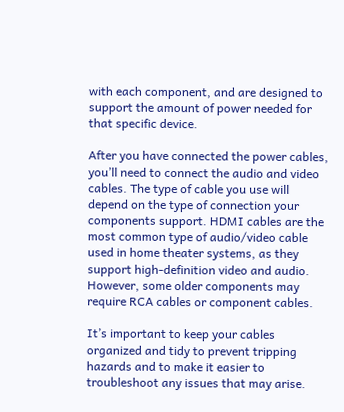with each component, and are designed to support the amount of power needed for that specific device.

After you have connected the power cables, you’ll need to connect the audio and video cables. The type of cable you use will depend on the type of connection your components support. HDMI cables are the most common type of audio/video cable used in home theater systems, as they support high-definition video and audio. However, some older components may require RCA cables or component cables.

It’s important to keep your cables organized and tidy to prevent tripping hazards and to make it easier to troubleshoot any issues that may arise.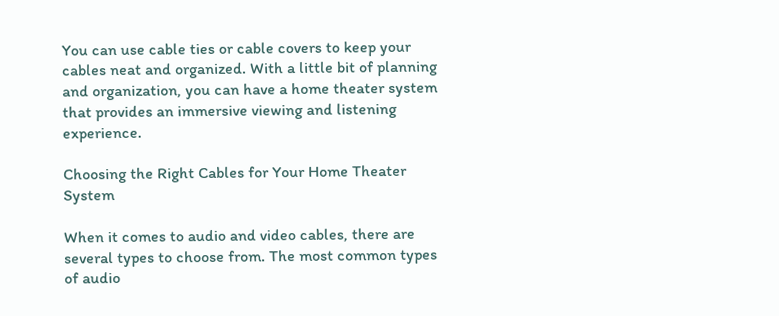You can use cable ties or cable covers to keep your cables neat and organized. With a little bit of planning and organization, you can have a home theater system that provides an immersive viewing and listening experience.

Choosing the Right Cables for Your Home Theater System

When it comes to audio and video cables, there are several types to choose from. The most common types of audio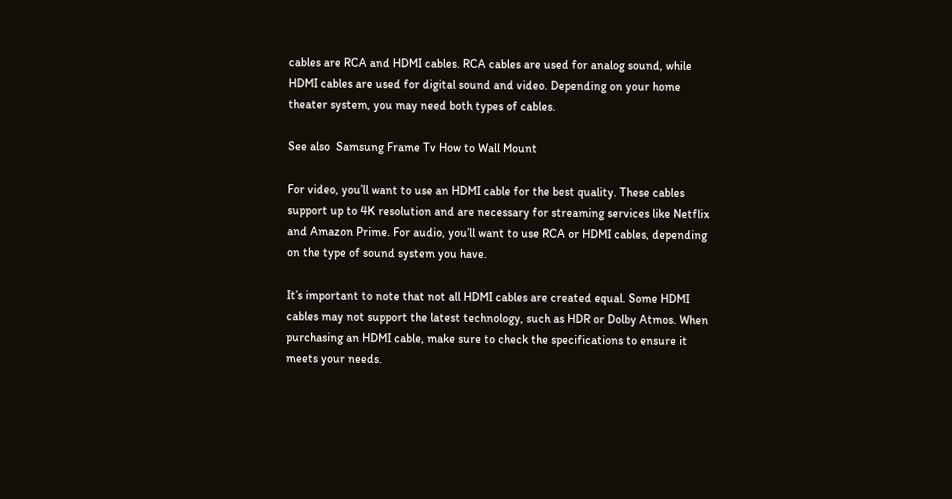cables are RCA and HDMI cables. RCA cables are used for analog sound, while HDMI cables are used for digital sound and video. Depending on your home theater system, you may need both types of cables.

See also  Samsung Frame Tv How to Wall Mount

For video, you’ll want to use an HDMI cable for the best quality. These cables support up to 4K resolution and are necessary for streaming services like Netflix and Amazon Prime. For audio, you’ll want to use RCA or HDMI cables, depending on the type of sound system you have.

It’s important to note that not all HDMI cables are created equal. Some HDMI cables may not support the latest technology, such as HDR or Dolby Atmos. When purchasing an HDMI cable, make sure to check the specifications to ensure it meets your needs.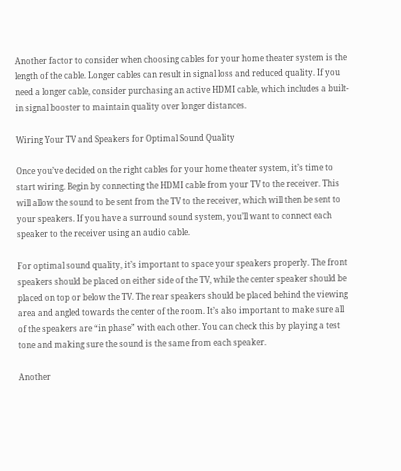Another factor to consider when choosing cables for your home theater system is the length of the cable. Longer cables can result in signal loss and reduced quality. If you need a longer cable, consider purchasing an active HDMI cable, which includes a built-in signal booster to maintain quality over longer distances.

Wiring Your TV and Speakers for Optimal Sound Quality

Once you’ve decided on the right cables for your home theater system, it’s time to start wiring. Begin by connecting the HDMI cable from your TV to the receiver. This will allow the sound to be sent from the TV to the receiver, which will then be sent to your speakers. If you have a surround sound system, you’ll want to connect each speaker to the receiver using an audio cable.

For optimal sound quality, it’s important to space your speakers properly. The front speakers should be placed on either side of the TV, while the center speaker should be placed on top or below the TV. The rear speakers should be placed behind the viewing area and angled towards the center of the room. It’s also important to make sure all of the speakers are “in phase” with each other. You can check this by playing a test tone and making sure the sound is the same from each speaker.

Another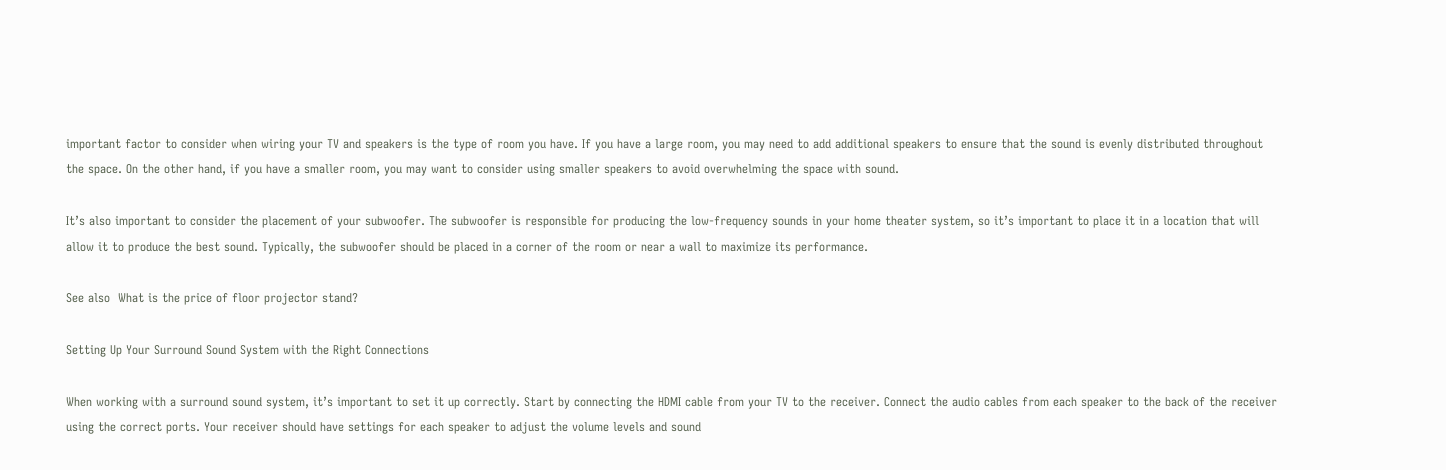important factor to consider when wiring your TV and speakers is the type of room you have. If you have a large room, you may need to add additional speakers to ensure that the sound is evenly distributed throughout the space. On the other hand, if you have a smaller room, you may want to consider using smaller speakers to avoid overwhelming the space with sound.

It’s also important to consider the placement of your subwoofer. The subwoofer is responsible for producing the low-frequency sounds in your home theater system, so it’s important to place it in a location that will allow it to produce the best sound. Typically, the subwoofer should be placed in a corner of the room or near a wall to maximize its performance.

See also  What is the price of floor projector stand?

Setting Up Your Surround Sound System with the Right Connections

When working with a surround sound system, it’s important to set it up correctly. Start by connecting the HDMI cable from your TV to the receiver. Connect the audio cables from each speaker to the back of the receiver using the correct ports. Your receiver should have settings for each speaker to adjust the volume levels and sound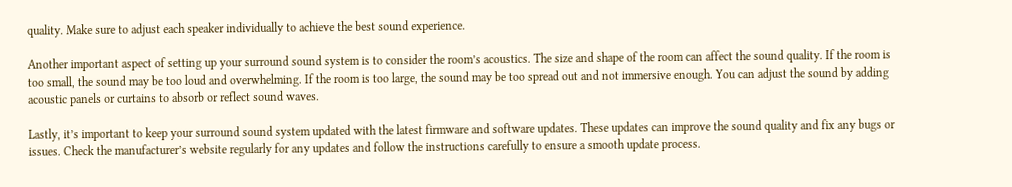quality. Make sure to adjust each speaker individually to achieve the best sound experience.

Another important aspect of setting up your surround sound system is to consider the room’s acoustics. The size and shape of the room can affect the sound quality. If the room is too small, the sound may be too loud and overwhelming. If the room is too large, the sound may be too spread out and not immersive enough. You can adjust the sound by adding acoustic panels or curtains to absorb or reflect sound waves.

Lastly, it’s important to keep your surround sound system updated with the latest firmware and software updates. These updates can improve the sound quality and fix any bugs or issues. Check the manufacturer’s website regularly for any updates and follow the instructions carefully to ensure a smooth update process.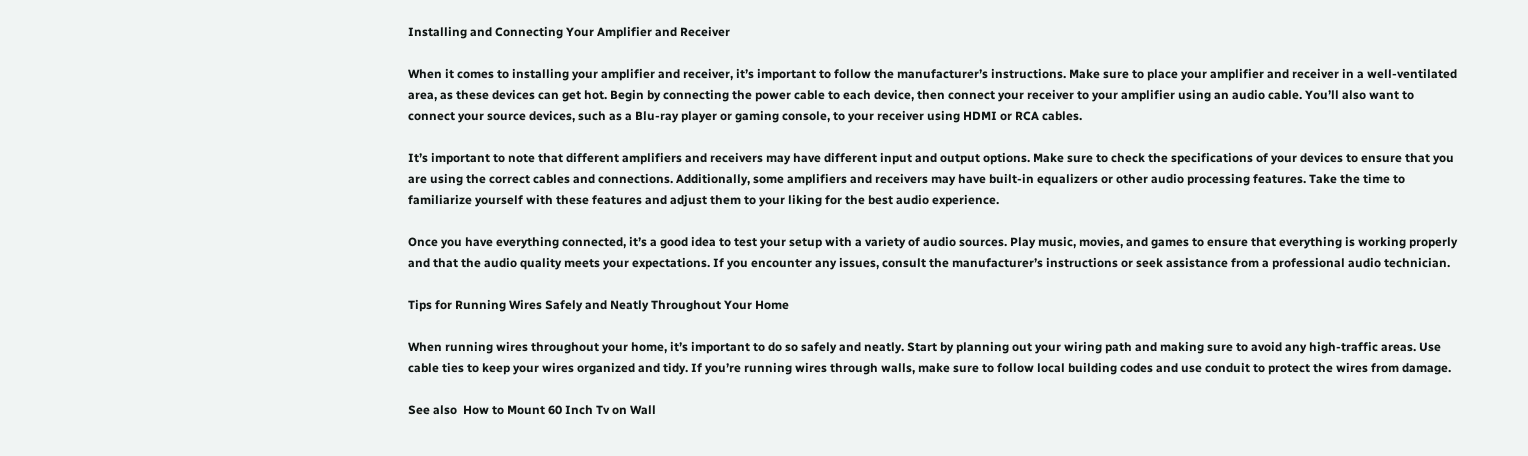Installing and Connecting Your Amplifier and Receiver

When it comes to installing your amplifier and receiver, it’s important to follow the manufacturer’s instructions. Make sure to place your amplifier and receiver in a well-ventilated area, as these devices can get hot. Begin by connecting the power cable to each device, then connect your receiver to your amplifier using an audio cable. You’ll also want to connect your source devices, such as a Blu-ray player or gaming console, to your receiver using HDMI or RCA cables.

It’s important to note that different amplifiers and receivers may have different input and output options. Make sure to check the specifications of your devices to ensure that you are using the correct cables and connections. Additionally, some amplifiers and receivers may have built-in equalizers or other audio processing features. Take the time to familiarize yourself with these features and adjust them to your liking for the best audio experience.

Once you have everything connected, it’s a good idea to test your setup with a variety of audio sources. Play music, movies, and games to ensure that everything is working properly and that the audio quality meets your expectations. If you encounter any issues, consult the manufacturer’s instructions or seek assistance from a professional audio technician.

Tips for Running Wires Safely and Neatly Throughout Your Home

When running wires throughout your home, it’s important to do so safely and neatly. Start by planning out your wiring path and making sure to avoid any high-traffic areas. Use cable ties to keep your wires organized and tidy. If you’re running wires through walls, make sure to follow local building codes and use conduit to protect the wires from damage.

See also  How to Mount 60 Inch Tv on Wall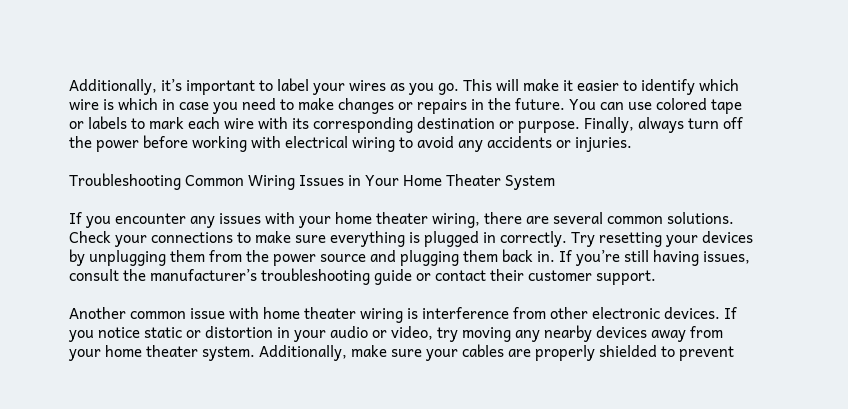Additionally, it’s important to label your wires as you go. This will make it easier to identify which wire is which in case you need to make changes or repairs in the future. You can use colored tape or labels to mark each wire with its corresponding destination or purpose. Finally, always turn off the power before working with electrical wiring to avoid any accidents or injuries.

Troubleshooting Common Wiring Issues in Your Home Theater System

If you encounter any issues with your home theater wiring, there are several common solutions. Check your connections to make sure everything is plugged in correctly. Try resetting your devices by unplugging them from the power source and plugging them back in. If you’re still having issues, consult the manufacturer’s troubleshooting guide or contact their customer support.

Another common issue with home theater wiring is interference from other electronic devices. If you notice static or distortion in your audio or video, try moving any nearby devices away from your home theater system. Additionally, make sure your cables are properly shielded to prevent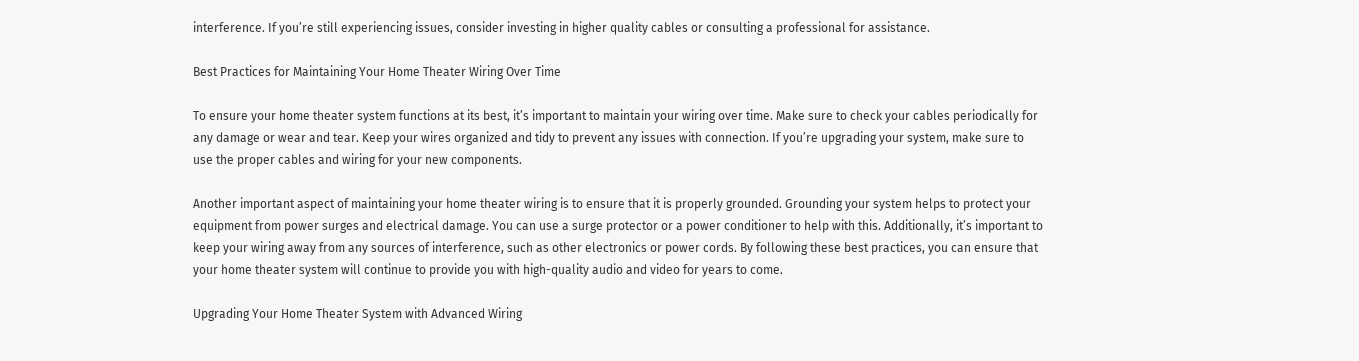interference. If you’re still experiencing issues, consider investing in higher quality cables or consulting a professional for assistance.

Best Practices for Maintaining Your Home Theater Wiring Over Time

To ensure your home theater system functions at its best, it’s important to maintain your wiring over time. Make sure to check your cables periodically for any damage or wear and tear. Keep your wires organized and tidy to prevent any issues with connection. If you’re upgrading your system, make sure to use the proper cables and wiring for your new components.

Another important aspect of maintaining your home theater wiring is to ensure that it is properly grounded. Grounding your system helps to protect your equipment from power surges and electrical damage. You can use a surge protector or a power conditioner to help with this. Additionally, it’s important to keep your wiring away from any sources of interference, such as other electronics or power cords. By following these best practices, you can ensure that your home theater system will continue to provide you with high-quality audio and video for years to come.

Upgrading Your Home Theater System with Advanced Wiring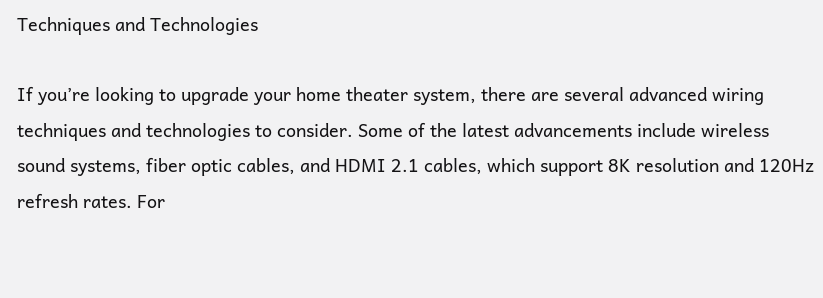Techniques and Technologies

If you’re looking to upgrade your home theater system, there are several advanced wiring techniques and technologies to consider. Some of the latest advancements include wireless sound systems, fiber optic cables, and HDMI 2.1 cables, which support 8K resolution and 120Hz refresh rates. For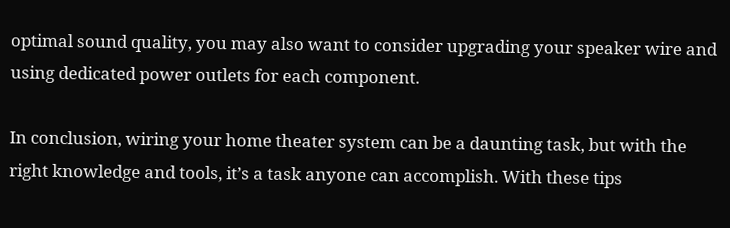optimal sound quality, you may also want to consider upgrading your speaker wire and using dedicated power outlets for each component.

In conclusion, wiring your home theater system can be a daunting task, but with the right knowledge and tools, it’s a task anyone can accomplish. With these tips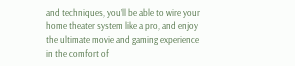and techniques, you’ll be able to wire your home theater system like a pro, and enjoy the ultimate movie and gaming experience in the comfort of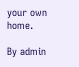your own home.

By admin